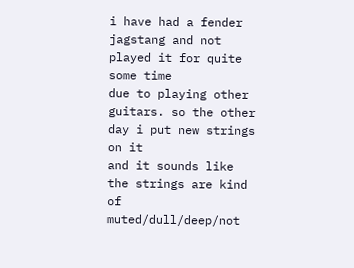i have had a fender jagstang and not played it for quite some time
due to playing other guitars. so the other day i put new strings on it
and it sounds like the strings are kind of muted/dull/deep/not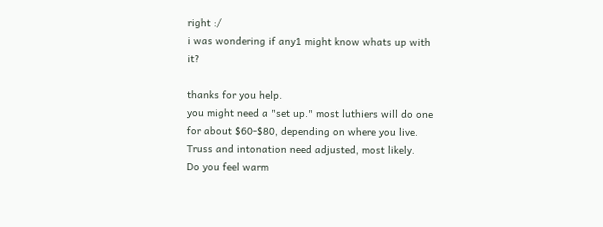right :/
i was wondering if any1 might know whats up with it?

thanks for you help.
you might need a "set up." most luthiers will do one for about $60-$80, depending on where you live.
Truss and intonation need adjusted, most likely.
Do you feel warm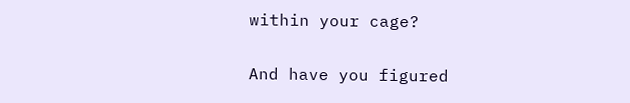within your cage?

And have you figured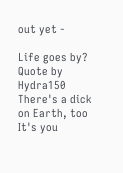out yet -

Life goes by?
Quote by Hydra150
There's a dick on Earth, too
It's you